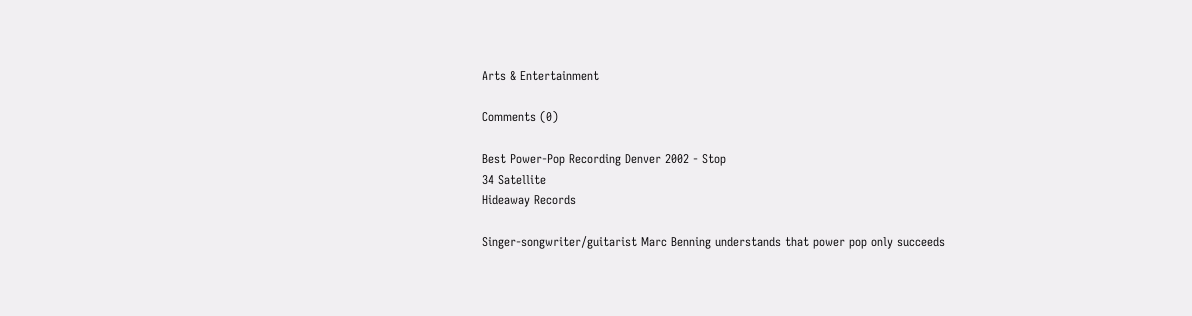Arts & Entertainment

Comments (0)

Best Power-Pop Recording Denver 2002 - Stop
34 Satellite
Hideaway Records

Singer-songwriter/guitarist Marc Benning understands that power pop only succeeds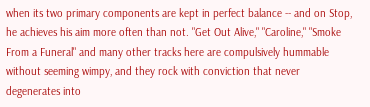when its two primary components are kept in perfect balance -- and on Stop, he achieves his aim more often than not. "Get Out Alive," "Caroline," "Smoke From a Funeral" and many other tracks here are compulsively hummable without seeming wimpy, and they rock with conviction that never degenerates into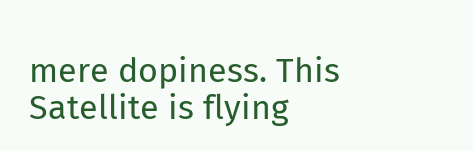mere dopiness. This Satellite is flying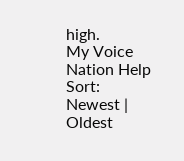high.
My Voice Nation Help
Sort: Newest | Oldest